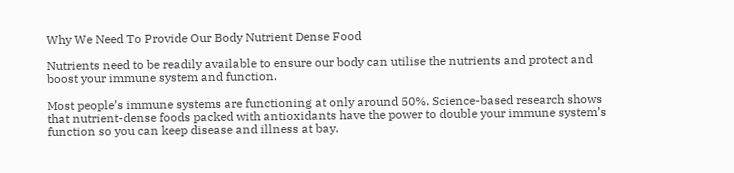Why We Need To Provide Our Body Nutrient Dense Food

Nutrients need to be readily available to ensure our body can utilise the nutrients and protect and boost your immune system and function.

Most people’s immune systems are functioning at only around 50%. Science-based research shows that nutrient-dense foods packed with antioxidants have the power to double your immune system’s function so you can keep disease and illness at bay.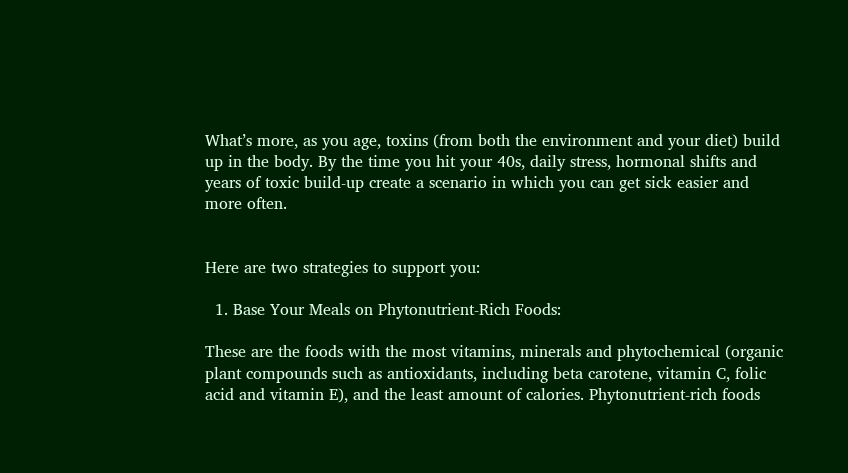What’s more, as you age, toxins (from both the environment and your diet) build up in the body. By the time you hit your 40s, daily stress, hormonal shifts and years of toxic build-up create a scenario in which you can get sick easier and more often.


Here are two strategies to support you:

  1. Base Your Meals on Phytonutrient-Rich Foods:

These are the foods with the most vitamins, minerals and phytochemical (organic plant compounds such as antioxidants, including beta carotene, vitamin C, folic acid and vitamin E), and the least amount of calories. Phytonutrient-rich foods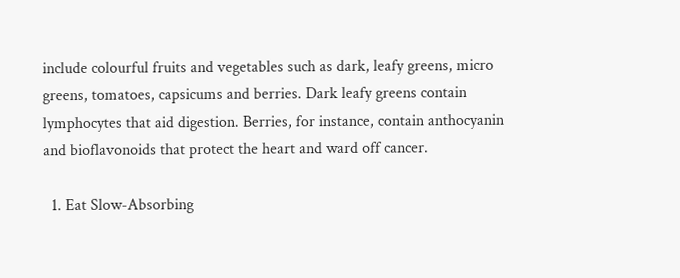include colourful fruits and vegetables such as dark, leafy greens, micro greens, tomatoes, capsicums and berries. Dark leafy greens contain lymphocytes that aid digestion. Berries, for instance, contain anthocyanin and bioflavonoids that protect the heart and ward off cancer.

  1. Eat Slow-Absorbing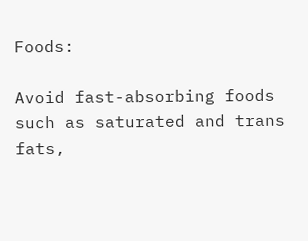Foods:

Avoid fast-absorbing foods such as saturated and trans fats,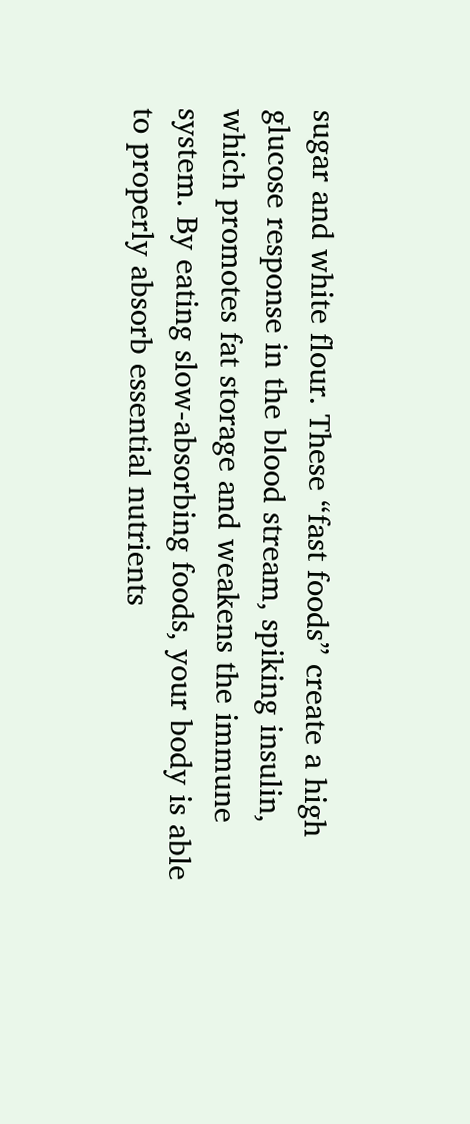sugar and white flour. These “fast foods” create a high glucose response in the blood stream, spiking insulin, which promotes fat storage and weakens the immune system. By eating slow-absorbing foods, your body is able to properly absorb essential nutrients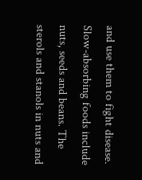and use them to fight disease. Slow-absorbing foods include nuts, seeds and beans. The sterols and stanols in nuts and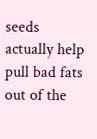seeds actually help pull bad fats out of the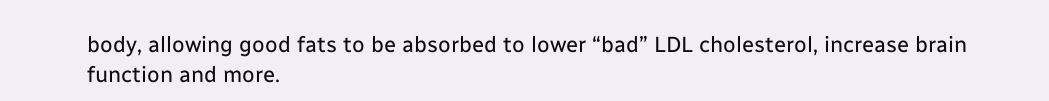body, allowing good fats to be absorbed to lower “bad” LDL cholesterol, increase brain function and more.